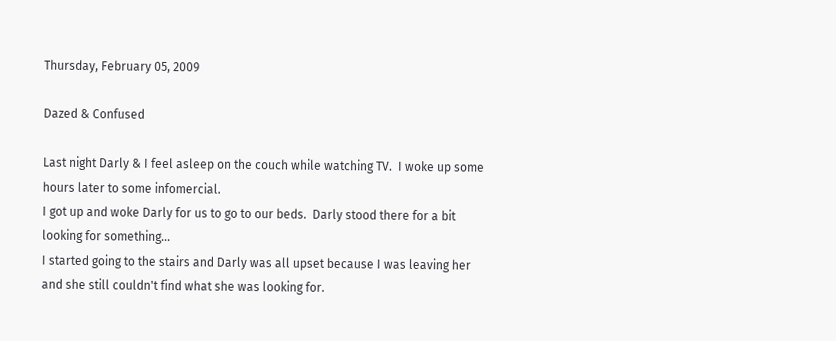Thursday, February 05, 2009

Dazed & Confused

Last night Darly & I feel asleep on the couch while watching TV.  I woke up some hours later to some infomercial.
I got up and woke Darly for us to go to our beds.  Darly stood there for a bit looking for something...
I started going to the stairs and Darly was all upset because I was leaving her and she still couldn't find what she was looking for.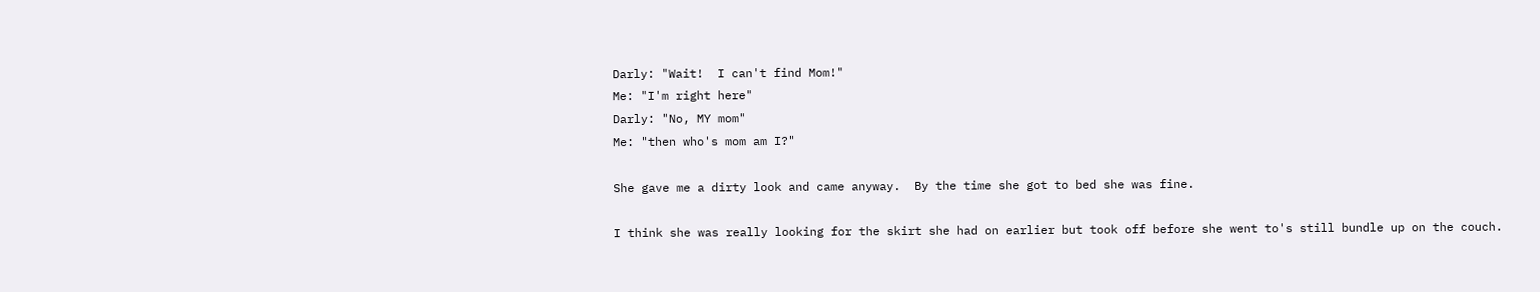Darly: "Wait!  I can't find Mom!"
Me: "I'm right here"
Darly: "No, MY mom"
Me: "then who's mom am I?"

She gave me a dirty look and came anyway.  By the time she got to bed she was fine.

I think she was really looking for the skirt she had on earlier but took off before she went to's still bundle up on the couch.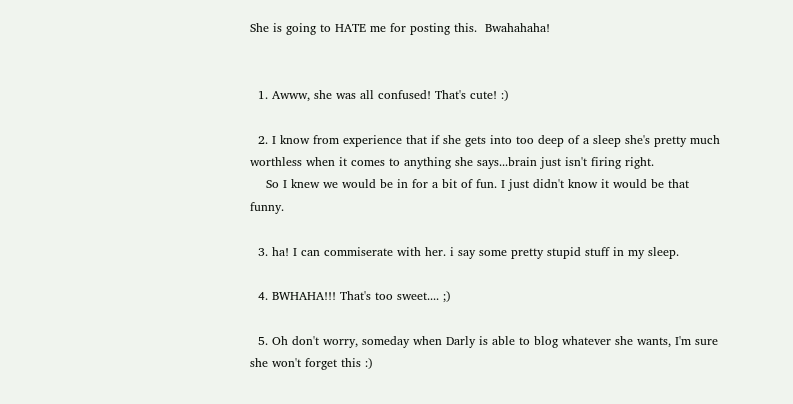She is going to HATE me for posting this.  Bwahahaha!


  1. Awww, she was all confused! That's cute! :)

  2. I know from experience that if she gets into too deep of a sleep she's pretty much worthless when it comes to anything she says...brain just isn't firing right.
    So I knew we would be in for a bit of fun. I just didn't know it would be that funny.

  3. ha! I can commiserate with her. i say some pretty stupid stuff in my sleep.

  4. BWHAHA!!! That's too sweet.... ;)

  5. Oh don't worry, someday when Darly is able to blog whatever she wants, I'm sure she won't forget this :)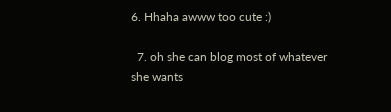6. Hhaha awww too cute :)

  7. oh she can blog most of whatever she wants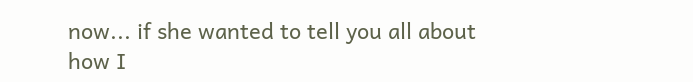now... if she wanted to tell you all about how I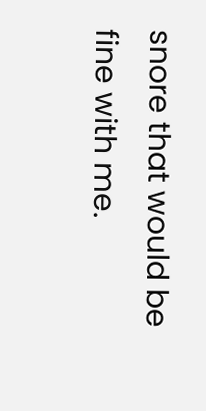snore that would be fine with me.